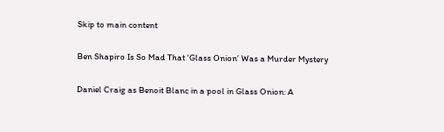Skip to main content

Ben Shapiro Is So Mad That ‘Glass Onion’ Was a Murder Mystery

Daniel Craig as Benoit Blanc in a pool in Glass Onion: A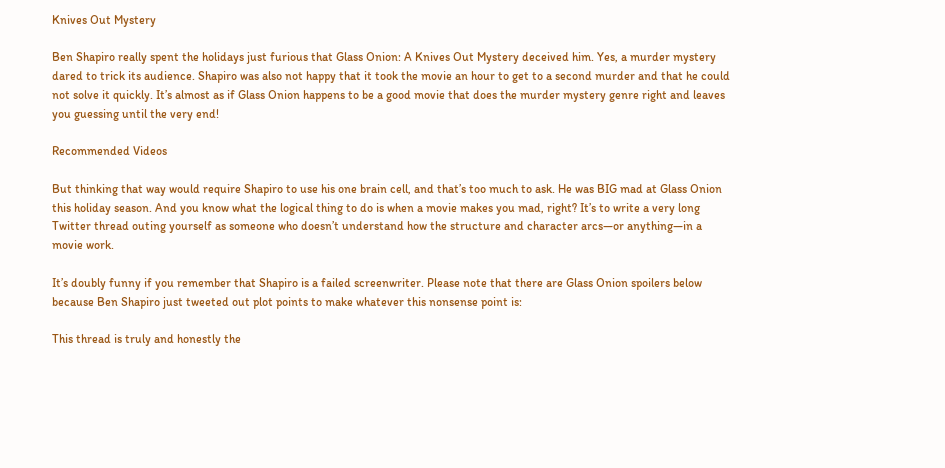Knives Out Mystery

Ben Shapiro really spent the holidays just furious that Glass Onion: A Knives Out Mystery deceived him. Yes, a murder mystery dared to trick its audience. Shapiro was also not happy that it took the movie an hour to get to a second murder and that he could not solve it quickly. It’s almost as if Glass Onion happens to be a good movie that does the murder mystery genre right and leaves you guessing until the very end!

Recommended Videos

But thinking that way would require Shapiro to use his one brain cell, and that’s too much to ask. He was BIG mad at Glass Onion this holiday season. And you know what the logical thing to do is when a movie makes you mad, right? It’s to write a very long Twitter thread outing yourself as someone who doesn’t understand how the structure and character arcs—or anything—in a movie work.

It’s doubly funny if you remember that Shapiro is a failed screenwriter. Please note that there are Glass Onion spoilers below because Ben Shapiro just tweeted out plot points to make whatever this nonsense point is:

This thread is truly and honestly the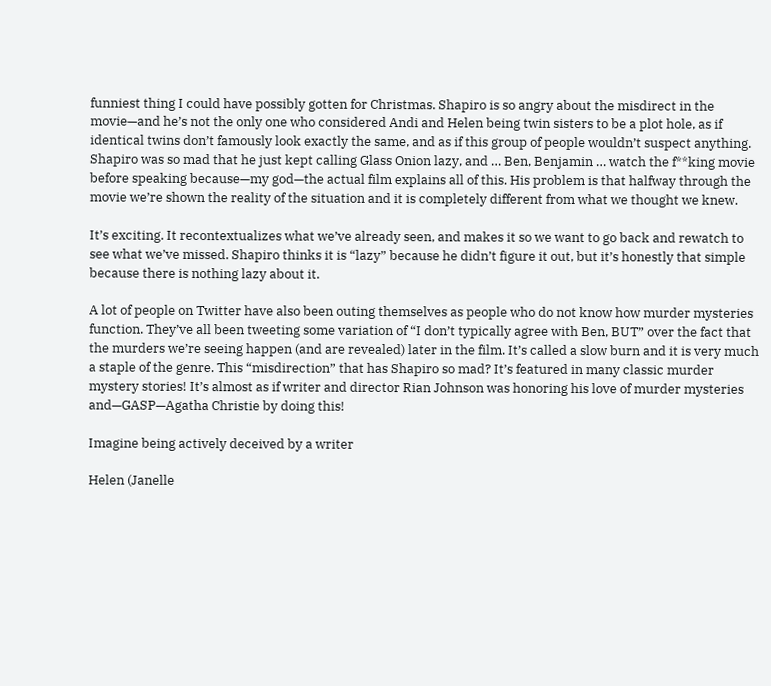funniest thing I could have possibly gotten for Christmas. Shapiro is so angry about the misdirect in the movie—and he’s not the only one who considered Andi and Helen being twin sisters to be a plot hole, as if identical twins don’t famously look exactly the same, and as if this group of people wouldn’t suspect anything. Shapiro was so mad that he just kept calling Glass Onion lazy, and … Ben, Benjamin … watch the f**king movie before speaking because—my god—the actual film explains all of this. His problem is that halfway through the movie we’re shown the reality of the situation and it is completely different from what we thought we knew.

It’s exciting. It recontextualizes what we’ve already seen, and makes it so we want to go back and rewatch to see what we’ve missed. Shapiro thinks it is “lazy” because he didn’t figure it out, but it’s honestly that simple because there is nothing lazy about it.

A lot of people on Twitter have also been outing themselves as people who do not know how murder mysteries function. They’ve all been tweeting some variation of “I don’t typically agree with Ben, BUT” over the fact that the murders we’re seeing happen (and are revealed) later in the film. It’s called a slow burn and it is very much a staple of the genre. This “misdirection” that has Shapiro so mad? It’s featured in many classic murder mystery stories! It’s almost as if writer and director Rian Johnson was honoring his love of murder mysteries and—GASP—Agatha Christie by doing this!

Imagine being actively deceived by a writer

Helen (Janelle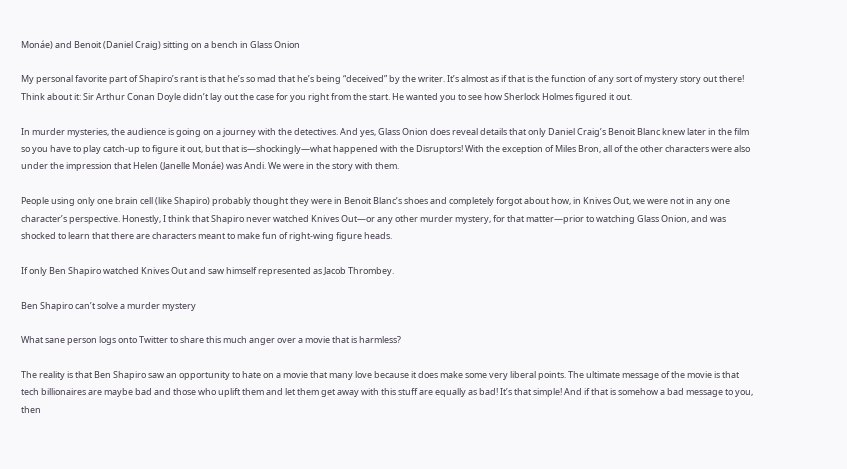Monáe) and Benoit (Daniel Craig) sitting on a bench in Glass Onion

My personal favorite part of Shapiro’s rant is that he’s so mad that he’s being “deceived” by the writer. It’s almost as if that is the function of any sort of mystery story out there! Think about it: Sir Arthur Conan Doyle didn’t lay out the case for you right from the start. He wanted you to see how Sherlock Holmes figured it out.

In murder mysteries, the audience is going on a journey with the detectives. And yes, Glass Onion does reveal details that only Daniel Craig’s Benoit Blanc knew later in the film so you have to play catch-up to figure it out, but that is—shockingly—what happened with the Disruptors! With the exception of Miles Bron, all of the other characters were also under the impression that Helen (Janelle Monáe) was Andi. We were in the story with them.

People using only one brain cell (like Shapiro) probably thought they were in Benoit Blanc’s shoes and completely forgot about how, in Knives Out, we were not in any one character’s perspective. Honestly, I think that Shapiro never watched Knives Out—or any other murder mystery, for that matter—prior to watching Glass Onion, and was shocked to learn that there are characters meant to make fun of right-wing figure heads.

If only Ben Shapiro watched Knives Out and saw himself represented as Jacob Thrombey.

Ben Shapiro can’t solve a murder mystery

What sane person logs onto Twitter to share this much anger over a movie that is harmless?

The reality is that Ben Shapiro saw an opportunity to hate on a movie that many love because it does make some very liberal points. The ultimate message of the movie is that tech billionaires are maybe bad and those who uplift them and let them get away with this stuff are equally as bad! It’s that simple! And if that is somehow a bad message to you, then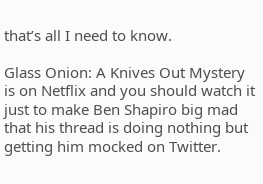that’s all I need to know.

Glass Onion: A Knives Out Mystery is on Netflix and you should watch it just to make Ben Shapiro big mad that his thread is doing nothing but getting him mocked on Twitter.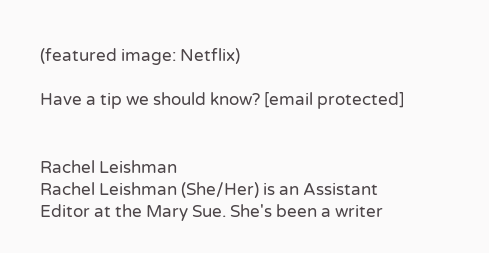(featured image: Netflix)

Have a tip we should know? [email protected]


Rachel Leishman
Rachel Leishman (She/Her) is an Assistant Editor at the Mary Sue. She's been a writer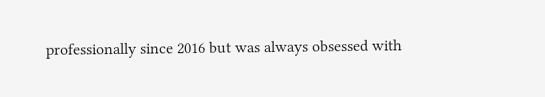professionally since 2016 but was always obsessed with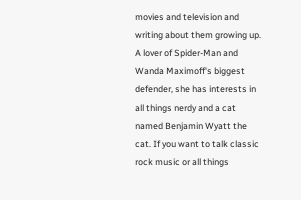movies and television and writing about them growing up. A lover of Spider-Man and Wanda Maximoff's biggest defender, she has interests in all things nerdy and a cat named Benjamin Wyatt the cat. If you want to talk classic rock music or all things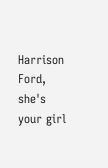Harrison Ford, she's your girl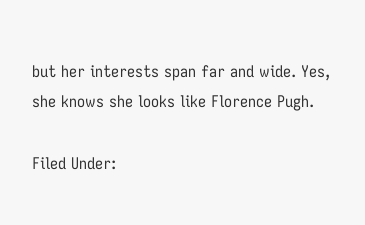but her interests span far and wide. Yes, she knows she looks like Florence Pugh.

Filed Under: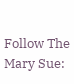Follow The Mary Sue: